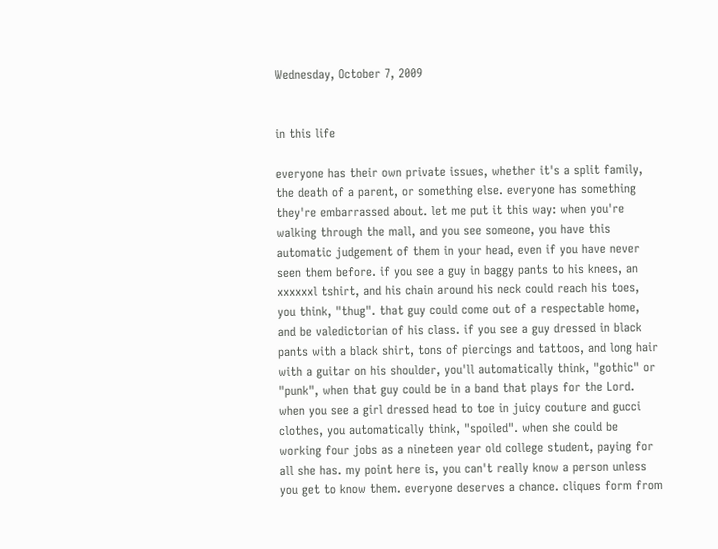Wednesday, October 7, 2009


in this life

everyone has their own private issues, whether it's a split family, the death of a parent, or something else. everyone has something they're embarrassed about. let me put it this way: when you're walking through the mall, and you see someone, you have this automatic judgement of them in your head, even if you have never seen them before. if you see a guy in baggy pants to his knees, an xxxxxxl tshirt, and his chain around his neck could reach his toes, you think, "thug". that guy could come out of a respectable home, and be valedictorian of his class. if you see a guy dressed in black pants with a black shirt, tons of piercings and tattoos, and long hair with a guitar on his shoulder, you'll automatically think, "gothic" or "punk", when that guy could be in a band that plays for the Lord. when you see a girl dressed head to toe in juicy couture and gucci clothes, you automatically think, "spoiled". when she could be working four jobs as a nineteen year old college student, paying for all she has. my point here is, you can't really know a person unless you get to know them. everyone deserves a chance. cliques form from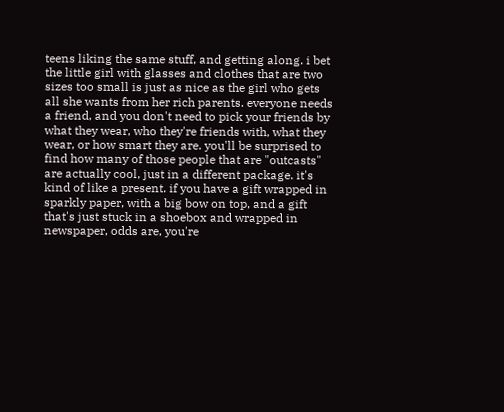teens liking the same stuff, and getting along. i bet the little girl with glasses and clothes that are two sizes too small is just as nice as the girl who gets all she wants from her rich parents. everyone needs a friend, and you don't need to pick your friends by what they wear, who they're friends with, what they wear, or how smart they are. you'll be surprised to find how many of those people that are "outcasts" are actually cool, just in a different package. it's kind of like a present. if you have a gift wrapped in sparkly paper, with a big bow on top, and a gift that's just stuck in a shoebox and wrapped in newspaper, odds are, you're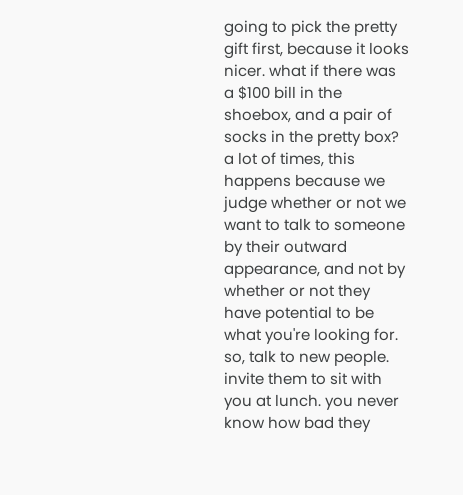going to pick the pretty gift first, because it looks nicer. what if there was a $100 bill in the shoebox, and a pair of socks in the pretty box? a lot of times, this happens because we judge whether or not we want to talk to someone by their outward appearance, and not by whether or not they have potential to be what you're looking for. so, talk to new people. invite them to sit with you at lunch. you never know how bad they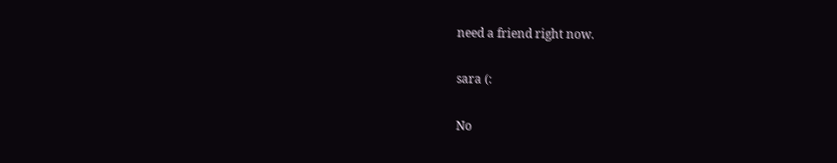need a friend right now.

sara (:

No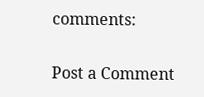comments:

Post a Comment